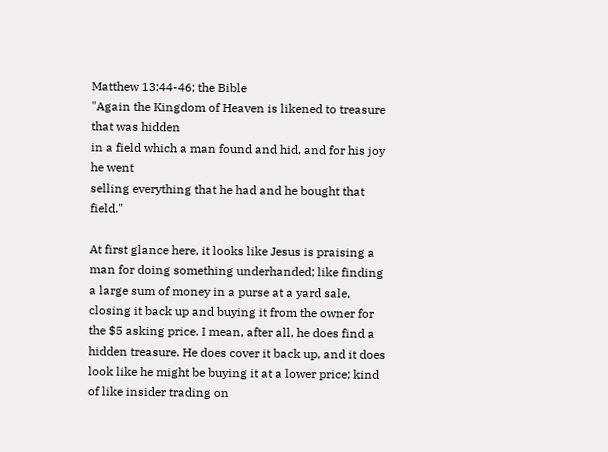Matthew 13:44-46; the Bible
"Again the Kingdom of Heaven is likened to treasure that was hidden
in a field which a man found and hid, and for his joy he went
selling everything that he had and he bought that field."

At first glance here, it looks like Jesus is praising a man for doing something underhanded; like finding a large sum of money in a purse at a yard sale, closing it back up and buying it from the owner for the $5 asking price. I mean, after all, he does find a hidden treasure. He does cover it back up, and it does look like he might be buying it at a lower price; kind of like insider trading on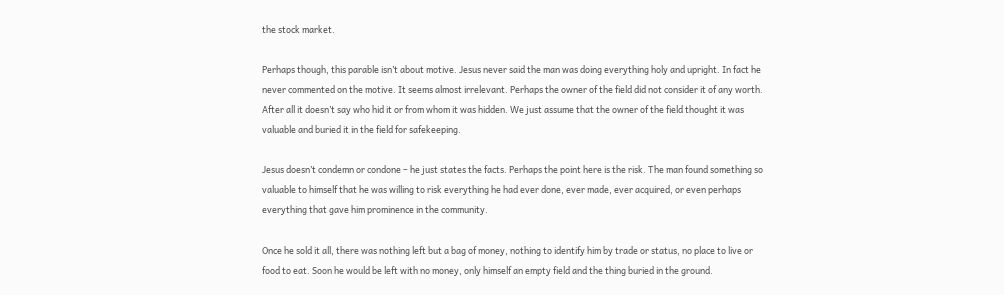the stock market.

Perhaps though, this parable isn’t about motive. Jesus never said the man was doing everything holy and upright. In fact he never commented on the motive. It seems almost irrelevant. Perhaps the owner of the field did not consider it of any worth. After all it doesn’t say who hid it or from whom it was hidden. We just assume that the owner of the field thought it was valuable and buried it in the field for safekeeping.

Jesus doesn’t condemn or condone – he just states the facts. Perhaps the point here is the risk. The man found something so valuable to himself that he was willing to risk everything he had ever done, ever made, ever acquired, or even perhaps everything that gave him prominence in the community.

Once he sold it all, there was nothing left but a bag of money, nothing to identify him by trade or status, no place to live or food to eat. Soon he would be left with no money, only himself an empty field and the thing buried in the ground.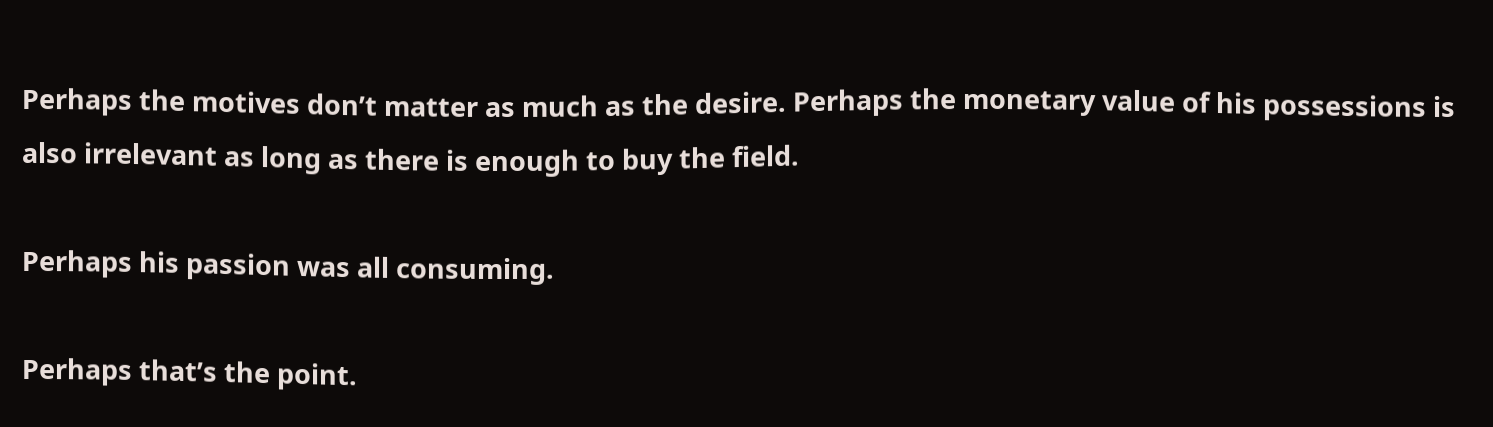Perhaps the motives don’t matter as much as the desire. Perhaps the monetary value of his possessions is also irrelevant as long as there is enough to buy the field.

Perhaps his passion was all consuming.

Perhaps that’s the point.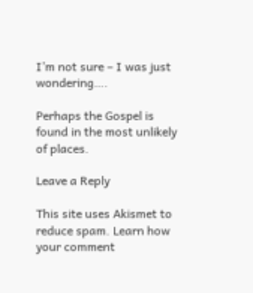I’m not sure – I was just wondering….

Perhaps the Gospel is found in the most unlikely of places.

Leave a Reply

This site uses Akismet to reduce spam. Learn how your comment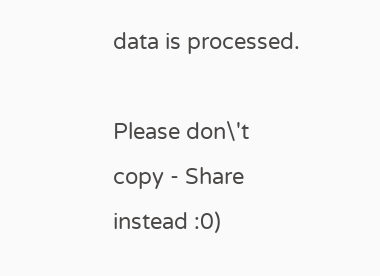data is processed.

Please don\'t copy - Share instead :0)